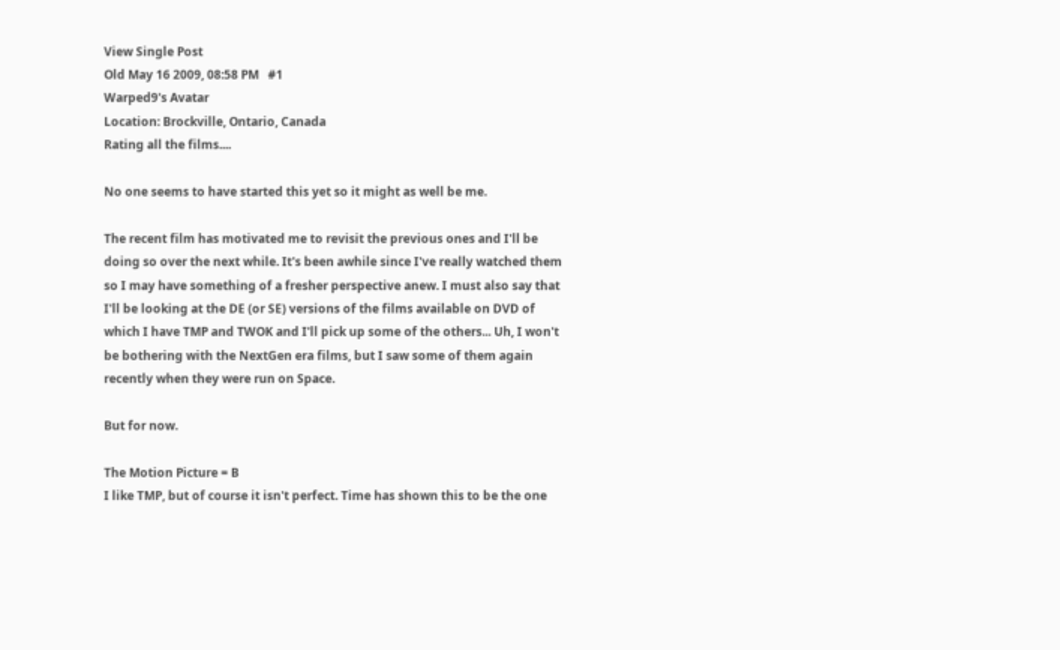View Single Post
Old May 16 2009, 08:58 PM   #1
Warped9's Avatar
Location: Brockville, Ontario, Canada
Rating all the films....

No one seems to have started this yet so it might as well be me.

The recent film has motivated me to revisit the previous ones and I'll be doing so over the next while. It's been awhile since I've really watched them so I may have something of a fresher perspective anew. I must also say that I'll be looking at the DE (or SE) versions of the films available on DVD of which I have TMP and TWOK and I'll pick up some of the others... Uh, I won't be bothering with the NextGen era films, but I saw some of them again recently when they were run on Space.

But for now.

The Motion Picture = B
I like TMP, but of course it isn't perfect. Time has shown this to be the one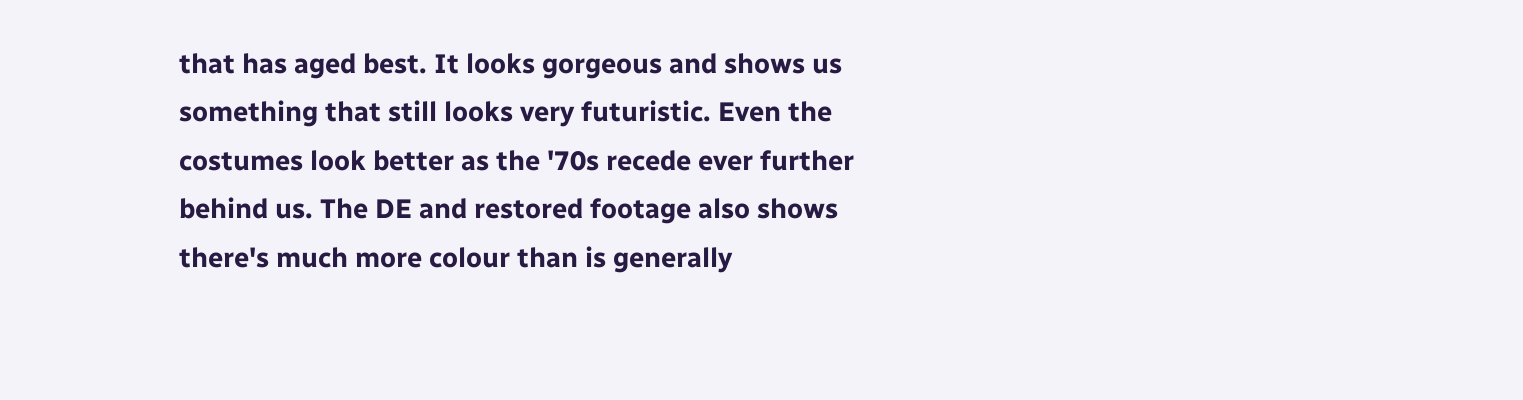that has aged best. It looks gorgeous and shows us something that still looks very futuristic. Even the costumes look better as the '70s recede ever further behind us. The DE and restored footage also shows there's much more colour than is generally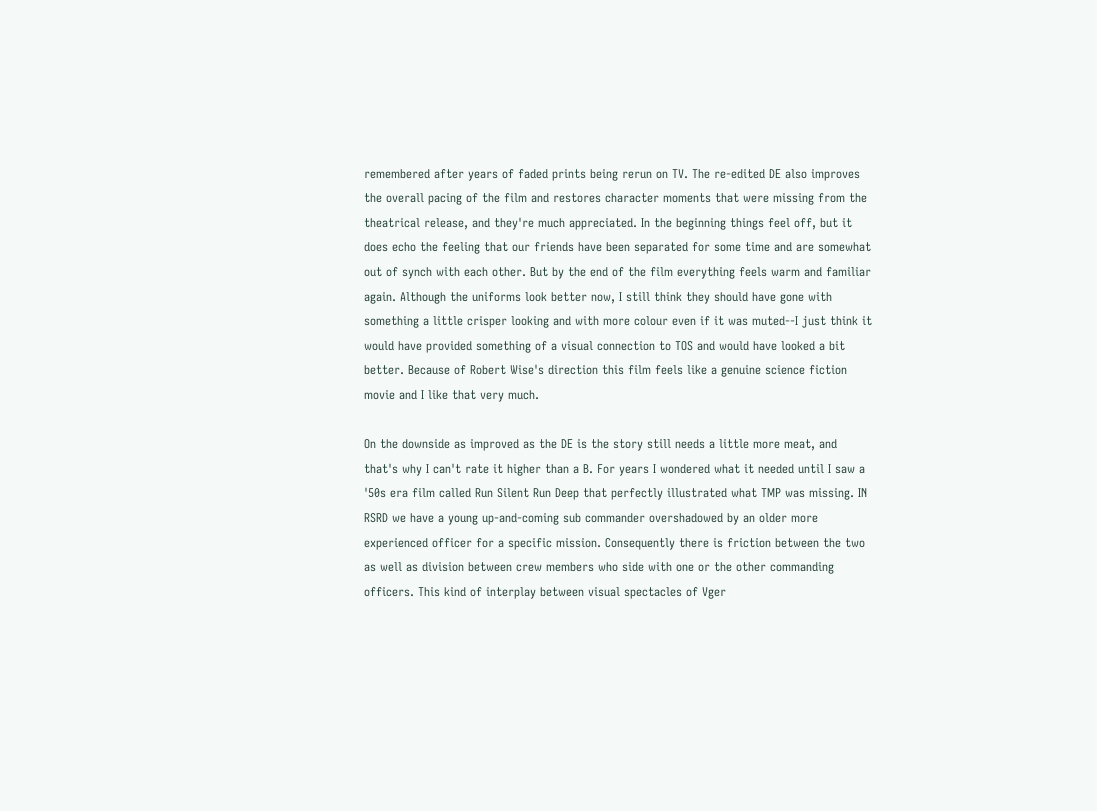remembered after years of faded prints being rerun on TV. The re-edited DE also improves the overall pacing of the film and restores character moments that were missing from the theatrical release, and they're much appreciated. In the beginning things feel off, but it does echo the feeling that our friends have been separated for some time and are somewhat out of synch with each other. But by the end of the film everything feels warm and familiar again. Although the uniforms look better now, I still think they should have gone with something a little crisper looking and with more colour even if it was muted--I just think it would have provided something of a visual connection to TOS and would have looked a bit better. Because of Robert Wise's direction this film feels like a genuine science fiction movie and I like that very much.

On the downside as improved as the DE is the story still needs a little more meat, and that's why I can't rate it higher than a B. For years I wondered what it needed until I saw a '50s era film called Run Silent Run Deep that perfectly illustrated what TMP was missing. IN RSRD we have a young up-and-coming sub commander overshadowed by an older more experienced officer for a specific mission. Consequently there is friction between the two as well as division between crew members who side with one or the other commanding officers. This kind of interplay between visual spectacles of Vger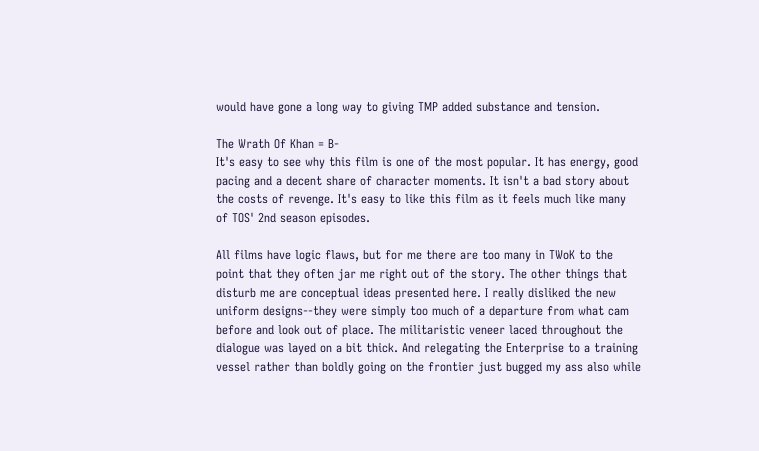would have gone a long way to giving TMP added substance and tension.

The Wrath Of Khan = B-
It's easy to see why this film is one of the most popular. It has energy, good pacing and a decent share of character moments. It isn't a bad story about the costs of revenge. It's easy to like this film as it feels much like many of TOS' 2nd season episodes.

All films have logic flaws, but for me there are too many in TWoK to the point that they often jar me right out of the story. The other things that disturb me are conceptual ideas presented here. I really disliked the new uniform designs--they were simply too much of a departure from what cam before and look out of place. The militaristic veneer laced throughout the dialogue was layed on a bit thick. And relegating the Enterprise to a training vessel rather than boldly going on the frontier just bugged my ass also while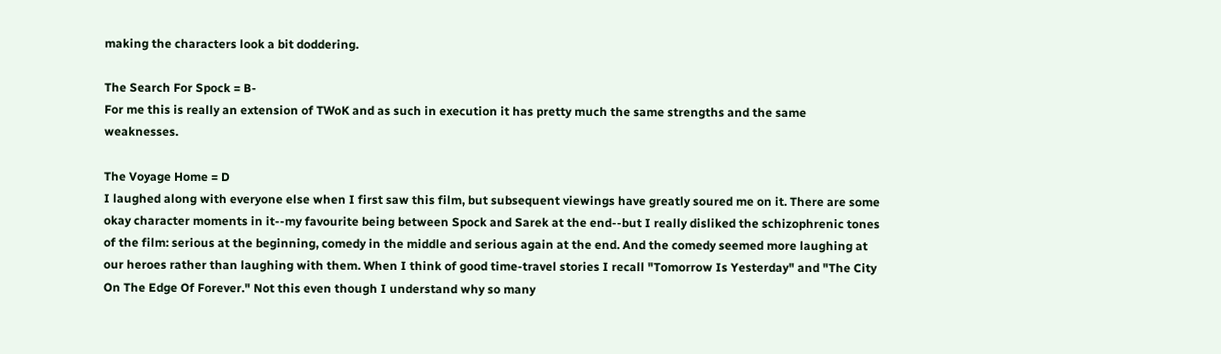making the characters look a bit doddering.

The Search For Spock = B-
For me this is really an extension of TWoK and as such in execution it has pretty much the same strengths and the same weaknesses.

The Voyage Home = D
I laughed along with everyone else when I first saw this film, but subsequent viewings have greatly soured me on it. There are some okay character moments in it--my favourite being between Spock and Sarek at the end--but I really disliked the schizophrenic tones of the film: serious at the beginning, comedy in the middle and serious again at the end. And the comedy seemed more laughing at our heroes rather than laughing with them. When I think of good time-travel stories I recall "Tomorrow Is Yesterday" and "The City On The Edge Of Forever." Not this even though I understand why so many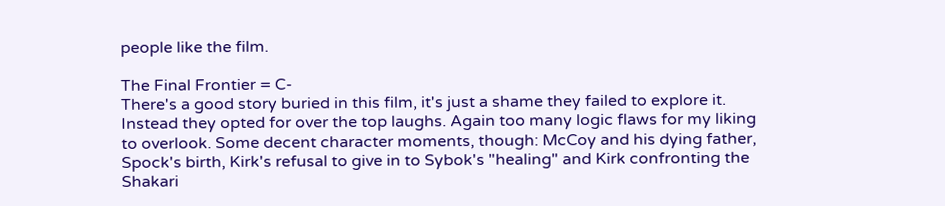people like the film.

The Final Frontier = C-
There's a good story buried in this film, it's just a shame they failed to explore it. Instead they opted for over the top laughs. Again too many logic flaws for my liking to overlook. Some decent character moments, though: McCoy and his dying father, Spock's birth, Kirk's refusal to give in to Sybok's "healing" and Kirk confronting the Shakari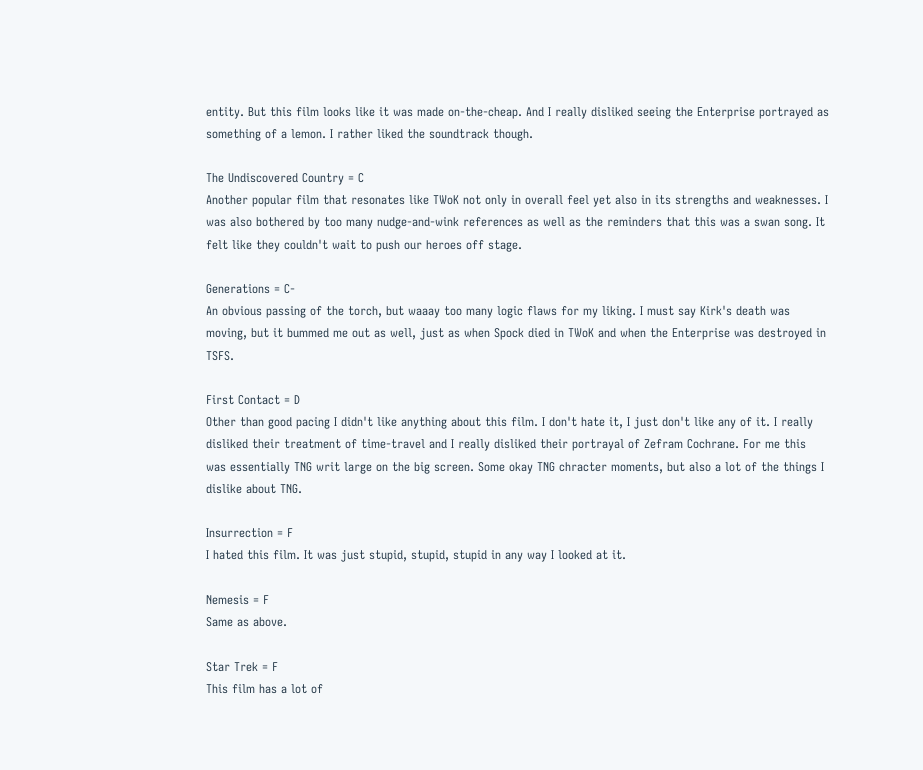entity. But this film looks like it was made on-the-cheap. And I really disliked seeing the Enterprise portrayed as something of a lemon. I rather liked the soundtrack though.

The Undiscovered Country = C
Another popular film that resonates like TWoK not only in overall feel yet also in its strengths and weaknesses. I was also bothered by too many nudge-and-wink references as well as the reminders that this was a swan song. It felt like they couldn't wait to push our heroes off stage.

Generations = C-
An obvious passing of the torch, but waaay too many logic flaws for my liking. I must say Kirk's death was moving, but it bummed me out as well, just as when Spock died in TWoK and when the Enterprise was destroyed in TSFS.

First Contact = D
Other than good pacing I didn't like anything about this film. I don't hate it, I just don't like any of it. I really disliked their treatment of time-travel and I really disliked their portrayal of Zefram Cochrane. For me this was essentially TNG writ large on the big screen. Some okay TNG chracter moments, but also a lot of the things I dislike about TNG.

Insurrection = F
I hated this film. It was just stupid, stupid, stupid in any way I looked at it.

Nemesis = F
Same as above.

Star Trek = F
This film has a lot of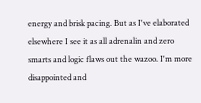energy and brisk pacing. But as I've elaborated elsewhere I see it as all adrenalin and zero smarts and logic flaws out the wazoo. I'm more disappointed and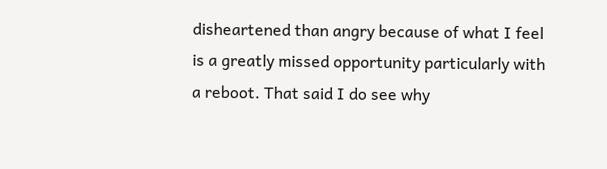disheartened than angry because of what I feel is a greatly missed opportunity particularly with a reboot. That said I do see why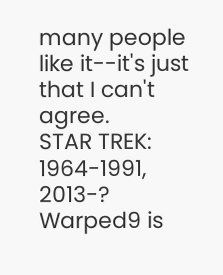many people like it--it's just that I can't agree.
STAR TREK: 1964-1991, 2013-?
Warped9 is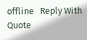offline   Reply With Quote